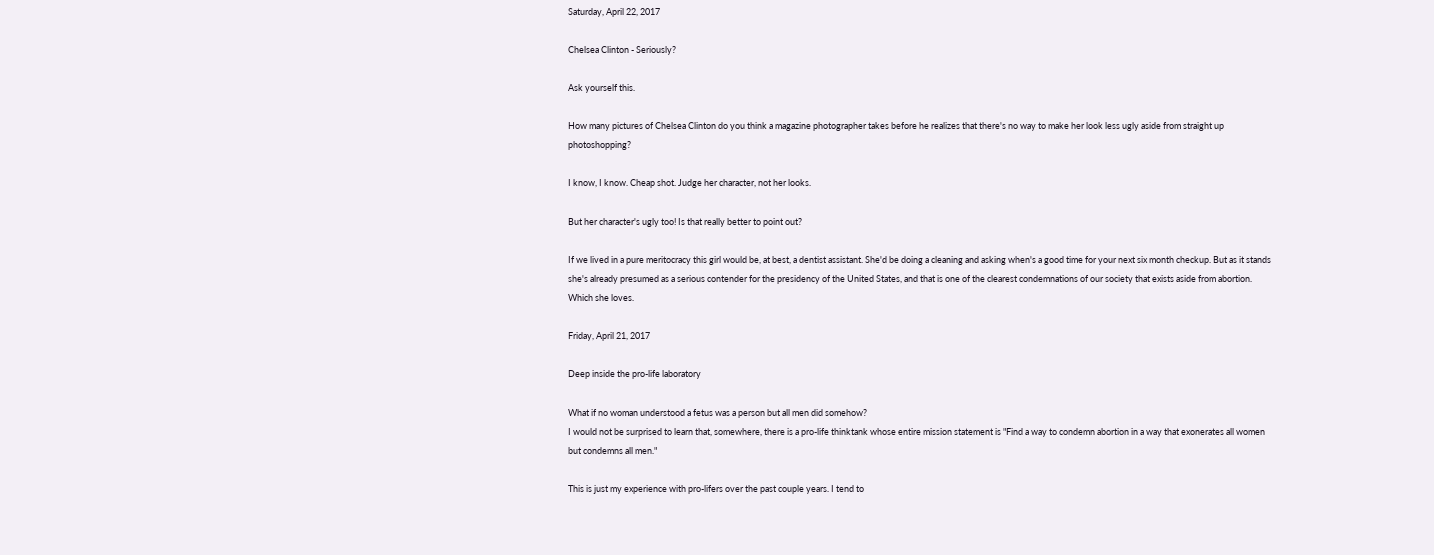Saturday, April 22, 2017

Chelsea Clinton - Seriously?

Ask yourself this.

How many pictures of Chelsea Clinton do you think a magazine photographer takes before he realizes that there's no way to make her look less ugly aside from straight up photoshopping?

I know, I know. Cheap shot. Judge her character, not her looks.

But her character's ugly too! Is that really better to point out?

If we lived in a pure meritocracy this girl would be, at best, a dentist assistant. She'd be doing a cleaning and asking when's a good time for your next six month checkup. But as it stands she's already presumed as a serious contender for the presidency of the United States, and that is one of the clearest condemnations of our society that exists aside from abortion. Which she loves.

Friday, April 21, 2017

Deep inside the pro-life laboratory

What if no woman understood a fetus was a person but all men did somehow?
I would not be surprised to learn that, somewhere, there is a pro-life thinktank whose entire mission statement is "Find a way to condemn abortion in a way that exonerates all women but condemns all men."

This is just my experience with pro-lifers over the past couple years. I tend to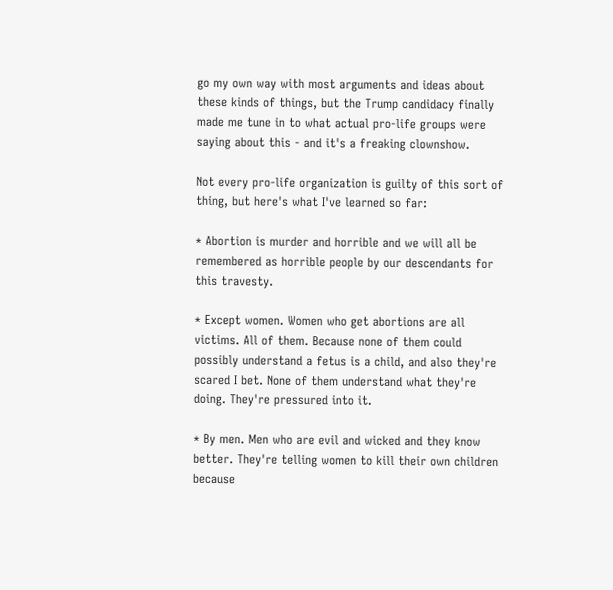go my own way with most arguments and ideas about these kinds of things, but the Trump candidacy finally made me tune in to what actual pro-life groups were saying about this - and it's a freaking clownshow.

Not every pro-life organization is guilty of this sort of thing, but here's what I've learned so far:

* Abortion is murder and horrible and we will all be remembered as horrible people by our descendants for this travesty.

* Except women. Women who get abortions are all victims. All of them. Because none of them could possibly understand a fetus is a child, and also they're scared I bet. None of them understand what they're doing. They're pressured into it.

* By men. Men who are evil and wicked and they know better. They're telling women to kill their own children because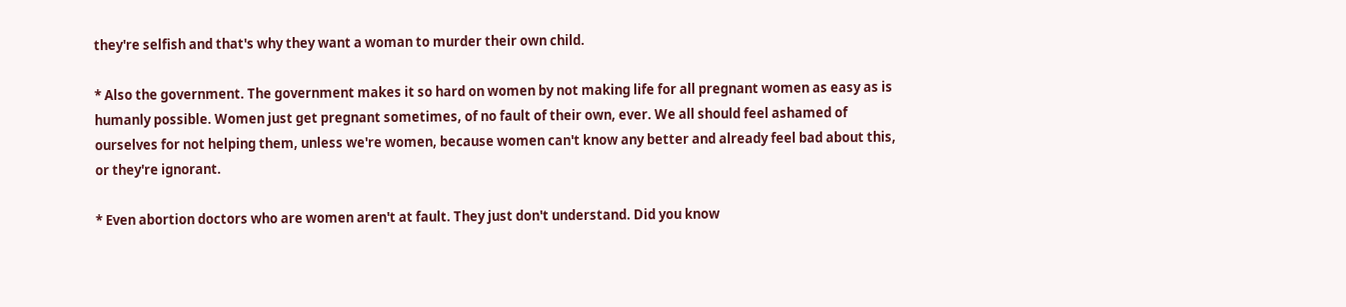they're selfish and that's why they want a woman to murder their own child.

* Also the government. The government makes it so hard on women by not making life for all pregnant women as easy as is humanly possible. Women just get pregnant sometimes, of no fault of their own, ever. We all should feel ashamed of ourselves for not helping them, unless we're women, because women can't know any better and already feel bad about this, or they're ignorant.

* Even abortion doctors who are women aren't at fault. They just don't understand. Did you know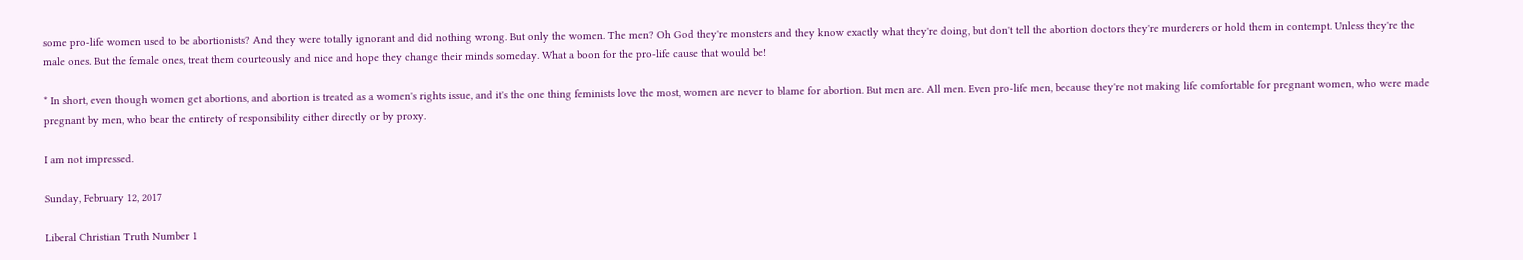some pro-life women used to be abortionists? And they were totally ignorant and did nothing wrong. But only the women. The men? Oh God they're monsters and they know exactly what they're doing, but don't tell the abortion doctors they're murderers or hold them in contempt. Unless they're the male ones. But the female ones, treat them courteously and nice and hope they change their minds someday. What a boon for the pro-life cause that would be!

* In short, even though women get abortions, and abortion is treated as a women's rights issue, and it's the one thing feminists love the most, women are never to blame for abortion. But men are. All men. Even pro-life men, because they're not making life comfortable for pregnant women, who were made pregnant by men, who bear the entirety of responsibility either directly or by proxy.

I am not impressed.

Sunday, February 12, 2017

Liberal Christian Truth Number 1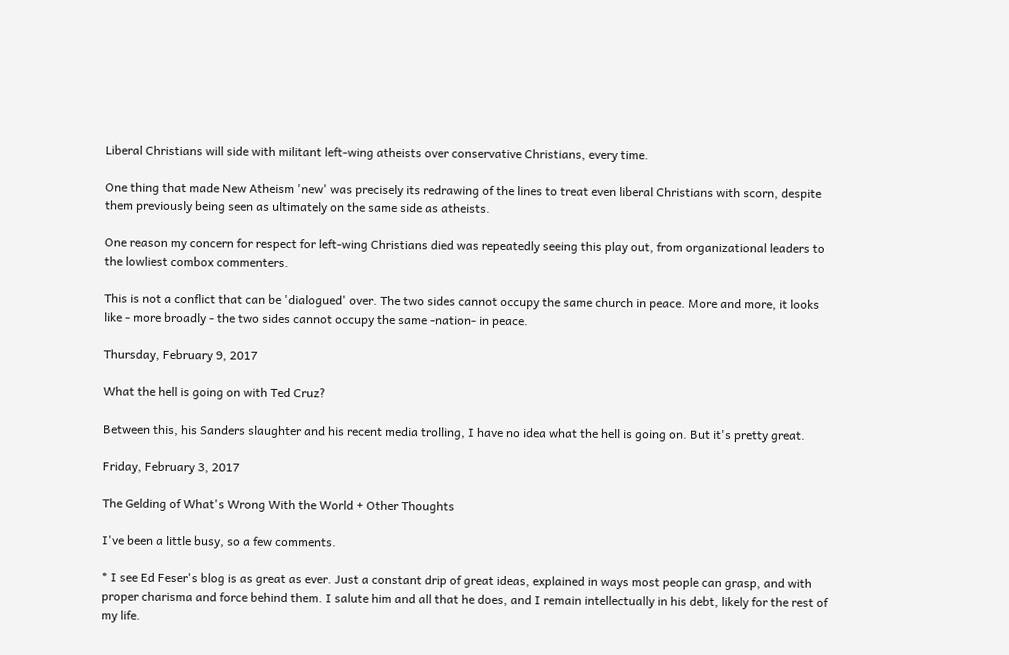Liberal Christians will side with militant left-wing atheists over conservative Christians, every time.

One thing that made New Atheism 'new' was precisely its redrawing of the lines to treat even liberal Christians with scorn, despite them previously being seen as ultimately on the same side as atheists.

One reason my concern for respect for left-wing Christians died was repeatedly seeing this play out, from organizational leaders to the lowliest combox commenters.

This is not a conflict that can be 'dialogued' over. The two sides cannot occupy the same church in peace. More and more, it looks like - more broadly - the two sides cannot occupy the same -nation- in peace.

Thursday, February 9, 2017

What the hell is going on with Ted Cruz?

Between this, his Sanders slaughter and his recent media trolling, I have no idea what the hell is going on. But it's pretty great.

Friday, February 3, 2017

The Gelding of What's Wrong With the World + Other Thoughts

I've been a little busy, so a few comments.

* I see Ed Feser's blog is as great as ever. Just a constant drip of great ideas, explained in ways most people can grasp, and with proper charisma and force behind them. I salute him and all that he does, and I remain intellectually in his debt, likely for the rest of my life.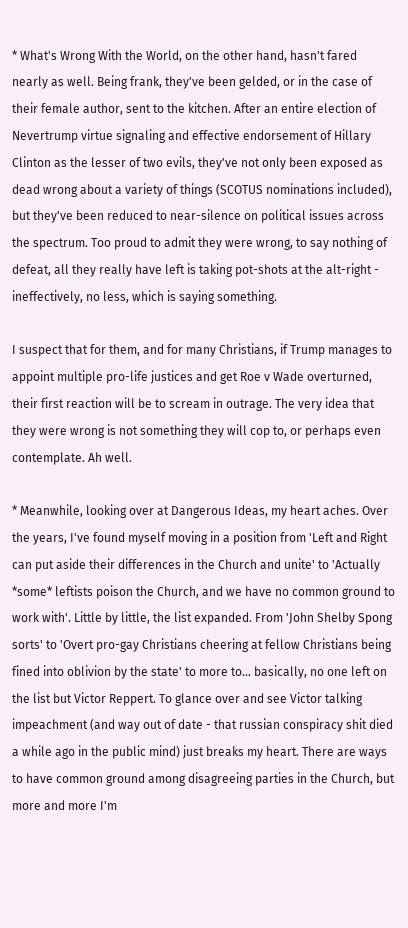* What's Wrong With the World, on the other hand, hasn't fared nearly as well. Being frank, they've been gelded, or in the case of their female author, sent to the kitchen. After an entire election of Nevertrump virtue signaling and effective endorsement of Hillary Clinton as the lesser of two evils, they've not only been exposed as dead wrong about a variety of things (SCOTUS nominations included), but they've been reduced to near-silence on political issues across the spectrum. Too proud to admit they were wrong, to say nothing of defeat, all they really have left is taking pot-shots at the alt-right - ineffectively, no less, which is saying something.

I suspect that for them, and for many Christians, if Trump manages to appoint multiple pro-life justices and get Roe v Wade overturned, their first reaction will be to scream in outrage. The very idea that they were wrong is not something they will cop to, or perhaps even contemplate. Ah well.

* Meanwhile, looking over at Dangerous Ideas, my heart aches. Over the years, I've found myself moving in a position from 'Left and Right can put aside their differences in the Church and unite' to 'Actually *some* leftists poison the Church, and we have no common ground to work with'. Little by little, the list expanded. From 'John Shelby Spong sorts' to 'Overt pro-gay Christians cheering at fellow Christians being fined into oblivion by the state' to more to... basically, no one left on the list but Victor Reppert. To glance over and see Victor talking impeachment (and way out of date - that russian conspiracy shit died a while ago in the public mind) just breaks my heart. There are ways to have common ground among disagreeing parties in the Church, but more and more I'm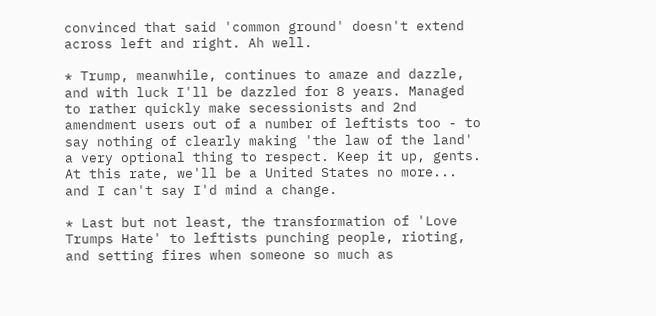convinced that said 'common ground' doesn't extend across left and right. Ah well.

* Trump, meanwhile, continues to amaze and dazzle, and with luck I'll be dazzled for 8 years. Managed to rather quickly make secessionists and 2nd amendment users out of a number of leftists too - to say nothing of clearly making 'the law of the land' a very optional thing to respect. Keep it up, gents. At this rate, we'll be a United States no more... and I can't say I'd mind a change.

* Last but not least, the transformation of 'Love Trumps Hate' to leftists punching people, rioting, and setting fires when someone so much as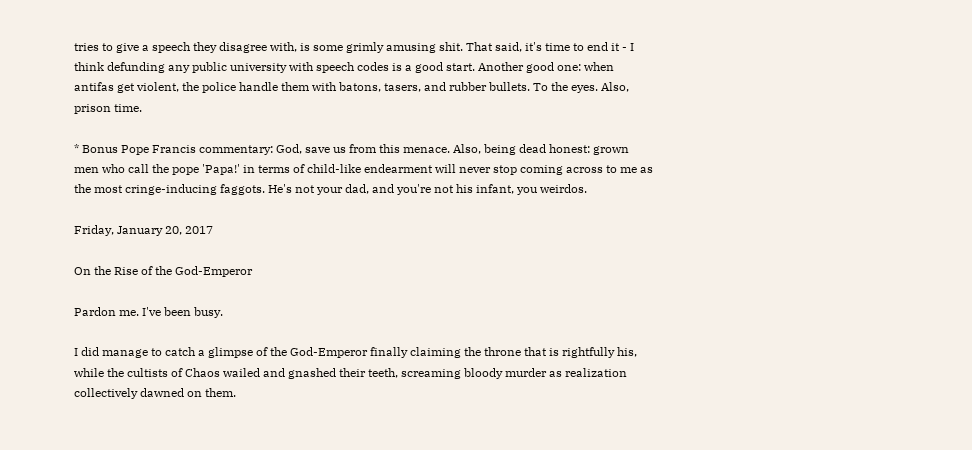tries to give a speech they disagree with, is some grimly amusing shit. That said, it's time to end it - I think defunding any public university with speech codes is a good start. Another good one: when antifas get violent, the police handle them with batons, tasers, and rubber bullets. To the eyes. Also, prison time.

* Bonus Pope Francis commentary: God, save us from this menace. Also, being dead honest: grown men who call the pope 'Papa!' in terms of child-like endearment will never stop coming across to me as the most cringe-inducing faggots. He's not your dad, and you're not his infant, you weirdos.

Friday, January 20, 2017

On the Rise of the God-Emperor

Pardon me. I've been busy.

I did manage to catch a glimpse of the God-Emperor finally claiming the throne that is rightfully his, while the cultists of Chaos wailed and gnashed their teeth, screaming bloody murder as realization collectively dawned on them.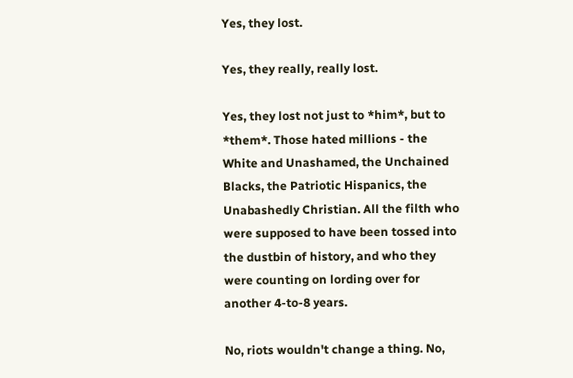Yes, they lost.

Yes, they really, really lost.

Yes, they lost not just to *him*, but to *them*. Those hated millions - the White and Unashamed, the Unchained Blacks, the Patriotic Hispanics, the Unabashedly Christian. All the filth who were supposed to have been tossed into the dustbin of history, and who they were counting on lording over for another 4-to-8 years.

No, riots wouldn't change a thing. No,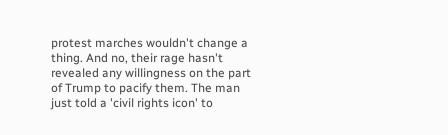protest marches wouldn't change a thing. And no, their rage hasn't revealed any willingness on the part of Trump to pacify them. The man just told a 'civil rights icon' to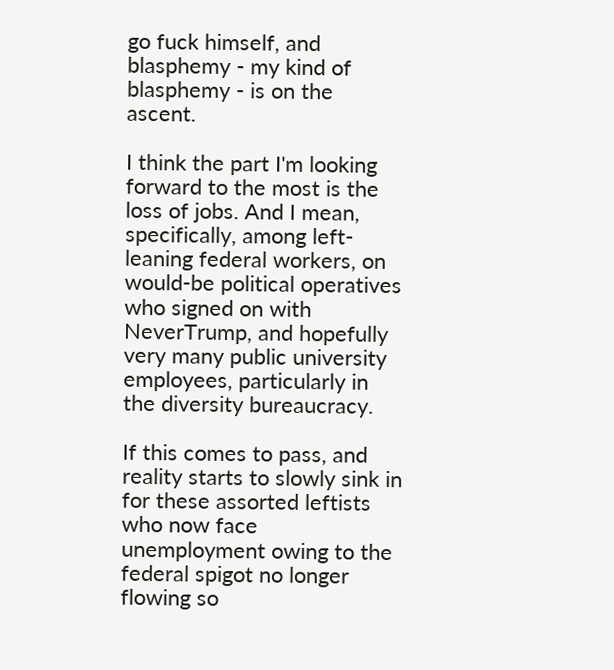go fuck himself, and blasphemy - my kind of blasphemy - is on the ascent.

I think the part I'm looking forward to the most is the loss of jobs. And I mean, specifically, among left-leaning federal workers, on would-be political operatives who signed on with NeverTrump, and hopefully very many public university employees, particularly in the diversity bureaucracy.

If this comes to pass, and reality starts to slowly sink in for these assorted leftists who now face unemployment owing to the federal spigot no longer flowing so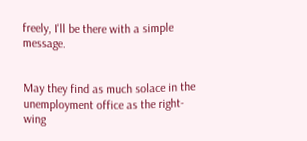freely, I'll be there with a simple message.


May they find as much solace in the unemployment office as the right-wing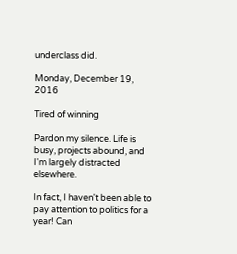underclass did.

Monday, December 19, 2016

Tired of winning

Pardon my silence. Life is busy, projects abound, and I'm largely distracted elsewhere.

In fact, I haven't been able to pay attention to politics for a year! Can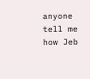anyone tell me how Jeb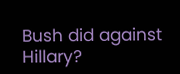Bush did against Hillary?